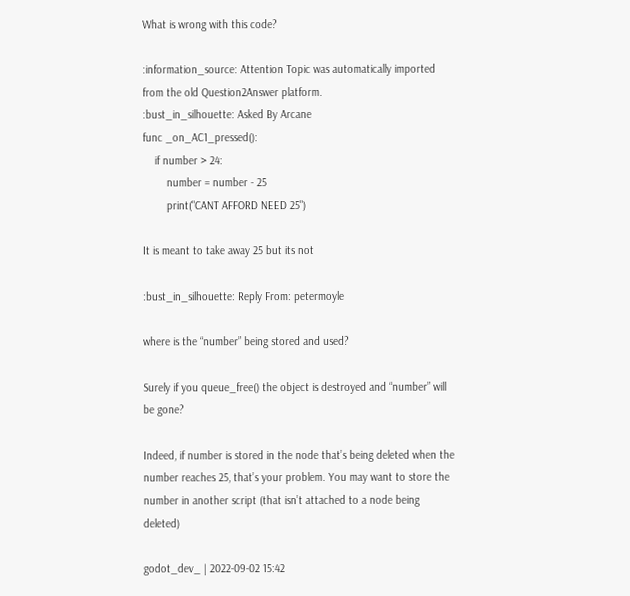What is wrong with this code?

:information_source: Attention Topic was automatically imported from the old Question2Answer platform.
:bust_in_silhouette: Asked By Arcane
func _on_AC1_pressed():
    if number > 24:
        number = number - 25
        print("CANT AFFORD NEED 25")

It is meant to take away 25 but its not

:bust_in_silhouette: Reply From: petermoyle

where is the “number” being stored and used?

Surely if you queue_free() the object is destroyed and “number” will be gone?

Indeed, if number is stored in the node that’s being deleted when the number reaches 25, that’s your problem. You may want to store the number in another script (that isn’t attached to a node being deleted)

godot_dev_ | 2022-09-02 15:42